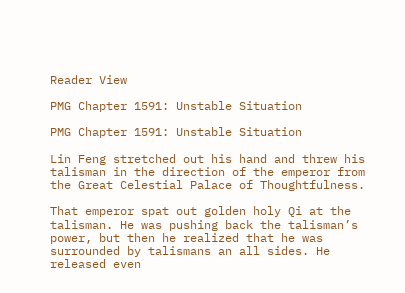Reader View

PMG Chapter 1591: Unstable Situation

PMG Chapter 1591: Unstable Situation

Lin Feng stretched out his hand and threw his talisman in the direction of the emperor from the Great Celestial Palace of Thoughtfulness.

That emperor spat out golden holy Qi at the talisman. He was pushing back the talisman’s power, but then he realized that he was surrounded by talismans an all sides. He released even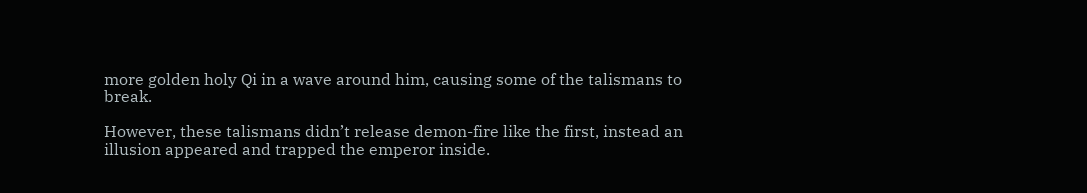more golden holy Qi in a wave around him, causing some of the talismans to break.

However, these talismans didn’t release demon-fire like the first, instead an illusion appeared and trapped the emperor inside.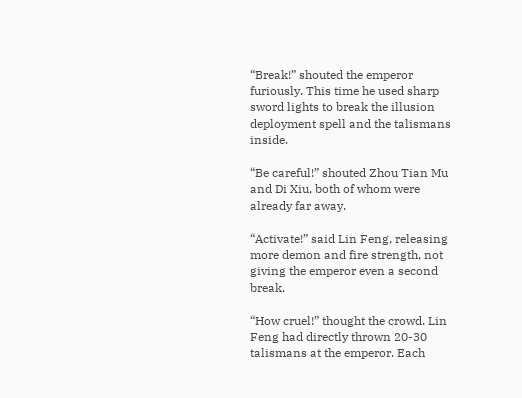“Break!” shouted the emperor furiously. This time he used sharp sword lights to break the illusion deployment spell and the talismans inside.

“Be careful!” shouted Zhou Tian Mu and Di Xiu, both of whom were already far away.

“Activate!” said Lin Feng, releasing more demon and fire strength, not giving the emperor even a second break.

“How cruel!” thought the crowd. Lin Feng had directly thrown 20-30 talismans at the emperor. Each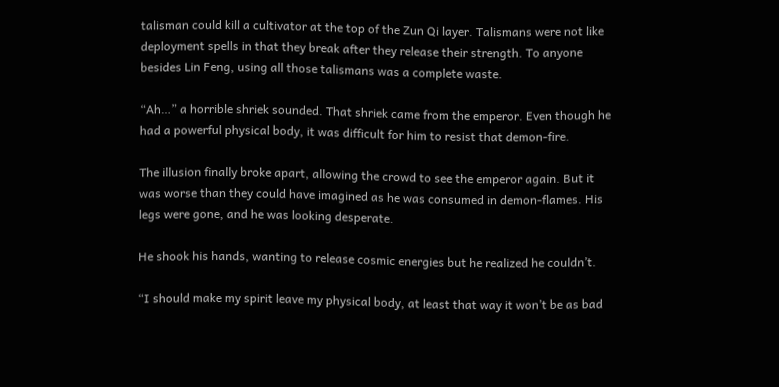talisman could kill a cultivator at the top of the Zun Qi layer. Talismans were not like deployment spells in that they break after they release their strength. To anyone besides Lin Feng, using all those talismans was a complete waste.

“Ah…” a horrible shriek sounded. That shriek came from the emperor. Even though he had a powerful physical body, it was difficult for him to resist that demon-fire.

The illusion finally broke apart, allowing the crowd to see the emperor again. But it was worse than they could have imagined as he was consumed in demon-flames. His legs were gone, and he was looking desperate.

He shook his hands, wanting to release cosmic energies but he realized he couldn’t.

“I should make my spirit leave my physical body, at least that way it won’t be as bad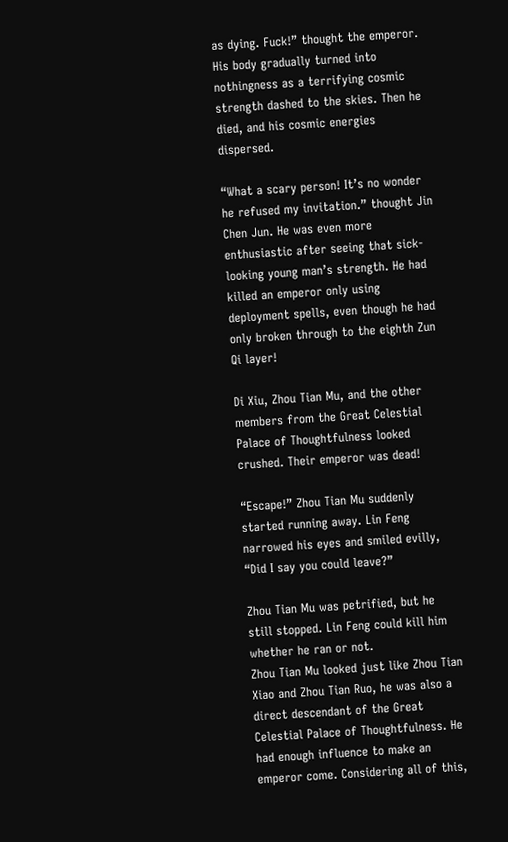as dying. Fuck!” thought the emperor. His body gradually turned into nothingness as a terrifying cosmic strength dashed to the skies. Then he died, and his cosmic energies dispersed.

“What a scary person! It’s no wonder he refused my invitation.” thought Jin Chen Jun. He was even more enthusiastic after seeing that sick-looking young man’s strength. He had killed an emperor only using deployment spells, even though he had only broken through to the eighth Zun Qi layer!

Di Xiu, Zhou Tian Mu, and the other members from the Great Celestial Palace of Thoughtfulness looked crushed. Their emperor was dead!

“Escape!” Zhou Tian Mu suddenly started running away. Lin Feng narrowed his eyes and smiled evilly, “Did I say you could leave?”

Zhou Tian Mu was petrified, but he still stopped. Lin Feng could kill him whether he ran or not.
Zhou Tian Mu looked just like Zhou Tian Xiao and Zhou Tian Ruo, he was also a direct descendant of the Great Celestial Palace of Thoughtfulness. He had enough influence to make an emperor come. Considering all of this,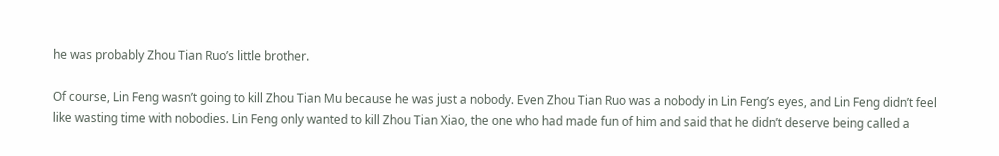he was probably Zhou Tian Ruo’s little brother.

Of course, Lin Feng wasn’t going to kill Zhou Tian Mu because he was just a nobody. Even Zhou Tian Ruo was a nobody in Lin Feng’s eyes, and Lin Feng didn’t feel like wasting time with nobodies. Lin Feng only wanted to kill Zhou Tian Xiao, the one who had made fun of him and said that he didn’t deserve being called a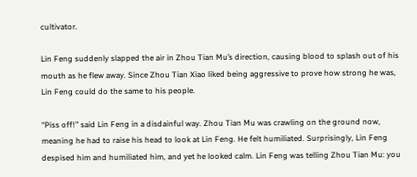cultivator.

Lin Feng suddenly slapped the air in Zhou Tian Mu’s direction, causing blood to splash out of his mouth as he flew away. Since Zhou Tian Xiao liked being aggressive to prove how strong he was, Lin Feng could do the same to his people.

“Piss off!” said Lin Feng in a disdainful way. Zhou Tian Mu was crawling on the ground now, meaning he had to raise his head to look at Lin Feng. He felt humiliated. Surprisingly, Lin Feng despised him and humiliated him, and yet he looked calm. Lin Feng was telling Zhou Tian Mu: you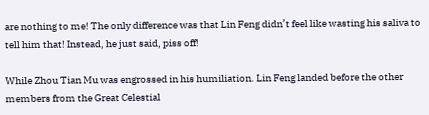are nothing to me! The only difference was that Lin Feng didn’t feel like wasting his saliva to tell him that! Instead, he just said, piss off!

While Zhou Tian Mu was engrossed in his humiliation. Lin Feng landed before the other members from the Great Celestial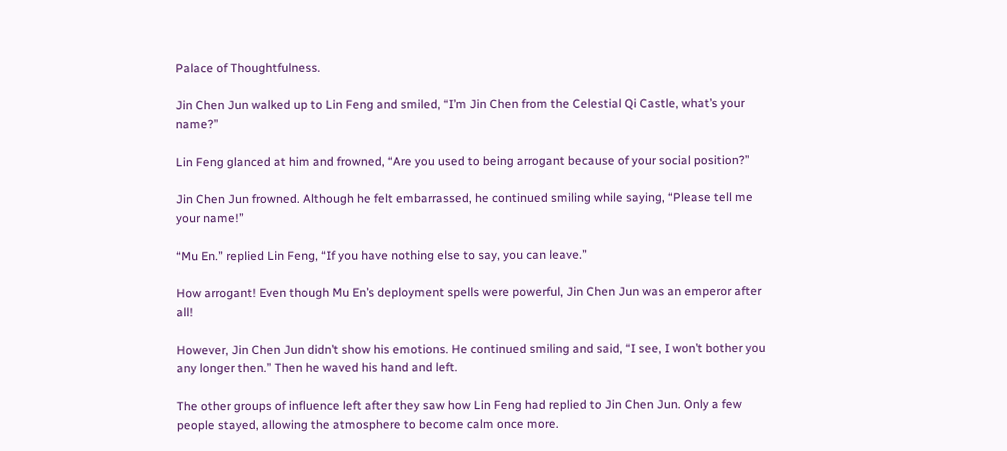Palace of Thoughtfulness.

Jin Chen Jun walked up to Lin Feng and smiled, “I’m Jin Chen from the Celestial Qi Castle, what’s your name?”

Lin Feng glanced at him and frowned, “Are you used to being arrogant because of your social position?”

Jin Chen Jun frowned. Although he felt embarrassed, he continued smiling while saying, “Please tell me your name!”

“Mu En.” replied Lin Feng, “If you have nothing else to say, you can leave.”

How arrogant! Even though Mu En’s deployment spells were powerful, Jin Chen Jun was an emperor after all!

However, Jin Chen Jun didn’t show his emotions. He continued smiling and said, “I see, I won’t bother you any longer then.” Then he waved his hand and left.

The other groups of influence left after they saw how Lin Feng had replied to Jin Chen Jun. Only a few people stayed, allowing the atmosphere to become calm once more.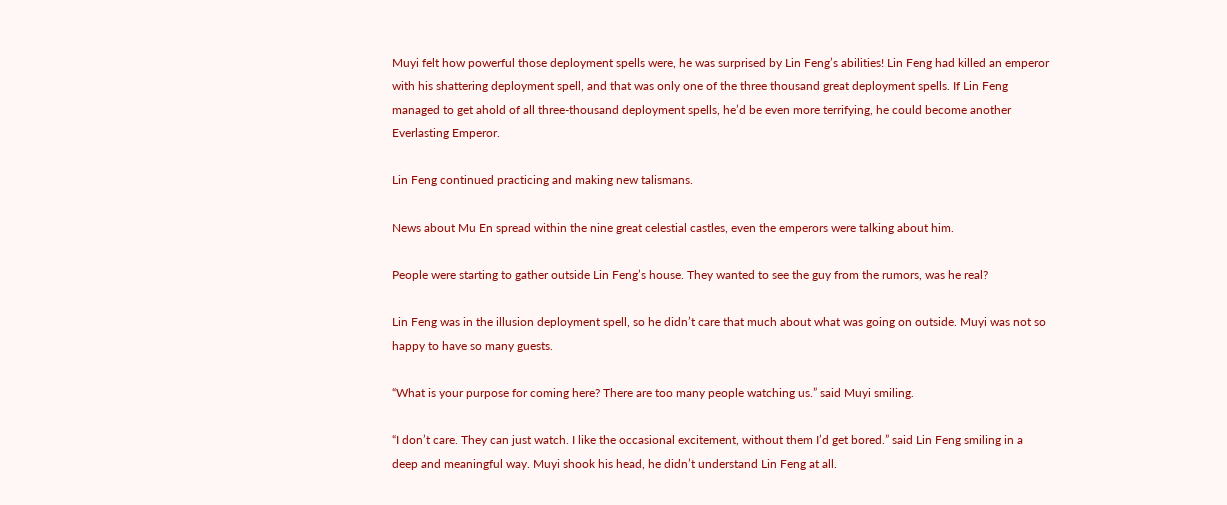Muyi felt how powerful those deployment spells were, he was surprised by Lin Feng’s abilities! Lin Feng had killed an emperor with his shattering deployment spell, and that was only one of the three thousand great deployment spells. If Lin Feng managed to get ahold of all three-thousand deployment spells, he’d be even more terrifying, he could become another Everlasting Emperor.

Lin Feng continued practicing and making new talismans.

News about Mu En spread within the nine great celestial castles, even the emperors were talking about him.

People were starting to gather outside Lin Feng’s house. They wanted to see the guy from the rumors, was he real?

Lin Feng was in the illusion deployment spell, so he didn’t care that much about what was going on outside. Muyi was not so happy to have so many guests.

“What is your purpose for coming here? There are too many people watching us.” said Muyi smiling.

“I don’t care. They can just watch. I like the occasional excitement, without them I’d get bored.” said Lin Feng smiling in a deep and meaningful way. Muyi shook his head, he didn’t understand Lin Feng at all.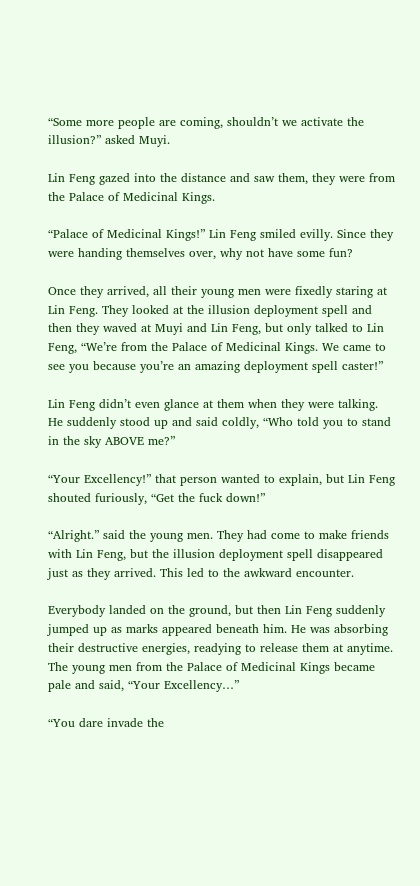“Some more people are coming, shouldn’t we activate the illusion?” asked Muyi.

Lin Feng gazed into the distance and saw them, they were from the Palace of Medicinal Kings.

“Palace of Medicinal Kings!” Lin Feng smiled evilly. Since they were handing themselves over, why not have some fun?

Once they arrived, all their young men were fixedly staring at Lin Feng. They looked at the illusion deployment spell and then they waved at Muyi and Lin Feng, but only talked to Lin Feng, “We’re from the Palace of Medicinal Kings. We came to see you because you’re an amazing deployment spell caster!”

Lin Feng didn’t even glance at them when they were talking. He suddenly stood up and said coldly, “Who told you to stand in the sky ABOVE me?”

“Your Excellency!” that person wanted to explain, but Lin Feng shouted furiously, “Get the fuck down!”

“Alright.” said the young men. They had come to make friends with Lin Feng, but the illusion deployment spell disappeared just as they arrived. This led to the awkward encounter.

Everybody landed on the ground, but then Lin Feng suddenly jumped up as marks appeared beneath him. He was absorbing their destructive energies, readying to release them at anytime. The young men from the Palace of Medicinal Kings became pale and said, “Your Excellency…”

“You dare invade the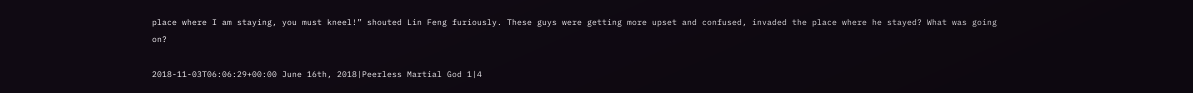place where I am staying, you must kneel!” shouted Lin Feng furiously. These guys were getting more upset and confused, invaded the place where he stayed? What was going on?

2018-11-03T06:06:29+00:00 June 16th, 2018|Peerless Martial God 1|4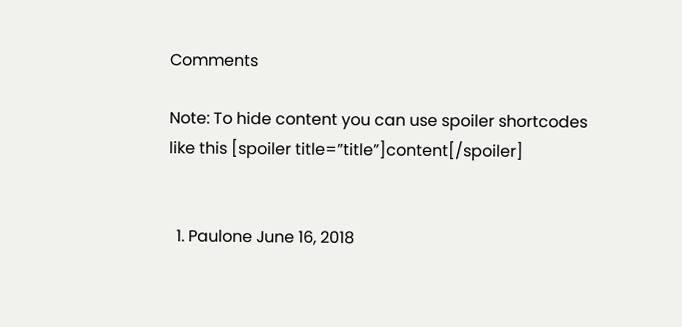Comments

Note: To hide content you can use spoiler shortcodes like this [spoiler title=”title”]content[/spoiler]


  1. Paulone June 16, 2018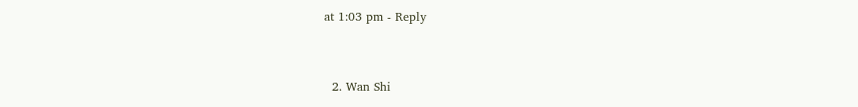at 1:03 pm - Reply


  2. Wan Shi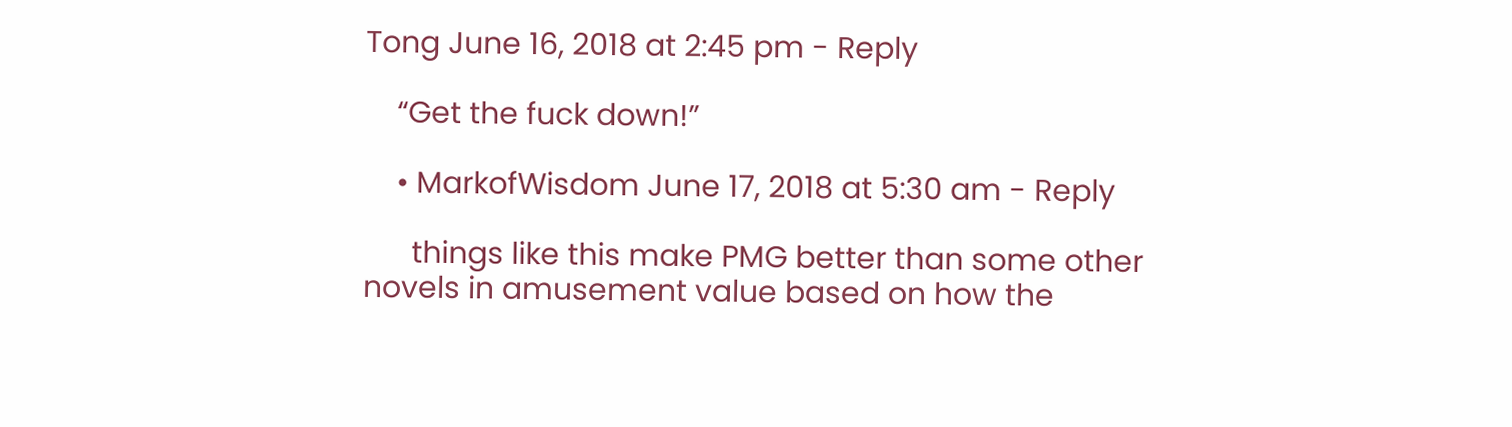Tong June 16, 2018 at 2:45 pm - Reply

    “Get the fuck down!”

    • MarkofWisdom June 17, 2018 at 5:30 am - Reply

      things like this make PMG better than some other novels in amusement value based on how the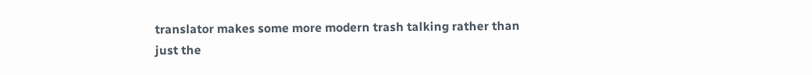translator makes some more modern trash talking rather than just the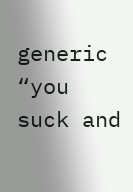generic “you suck and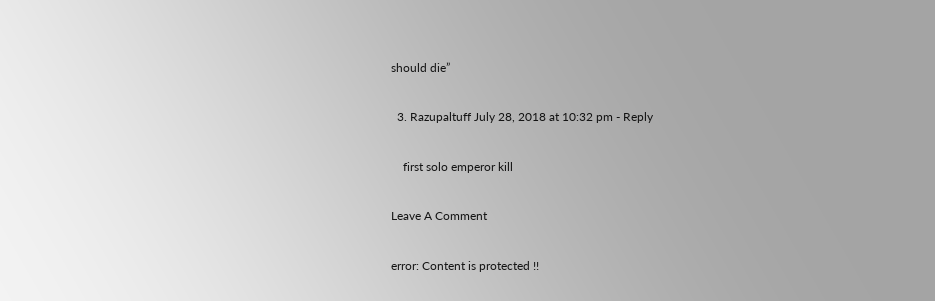should die”

  3. Razupaltuff July 28, 2018 at 10:32 pm - Reply

    first solo emperor kill

Leave A Comment

error: Content is protected !!